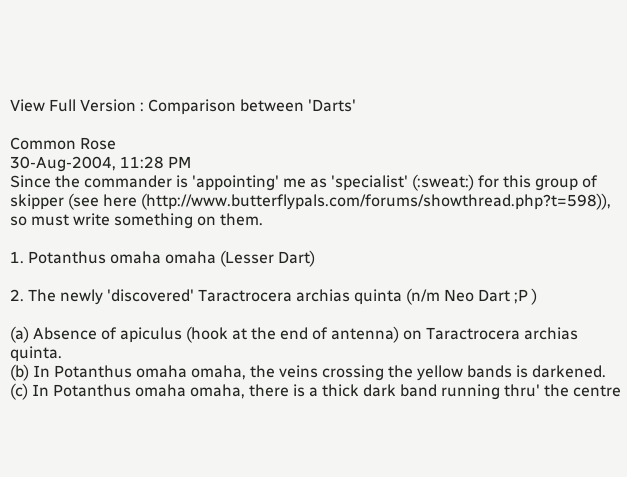View Full Version : Comparison between 'Darts'

Common Rose
30-Aug-2004, 11:28 PM
Since the commander is 'appointing' me as 'specialist' (:sweat:) for this group of skipper (see here (http://www.butterflypals.com/forums/showthread.php?t=598)), so must write something on them.

1. Potanthus omaha omaha (Lesser Dart)

2. The newly 'discovered' Taractrocera archias quinta (n/m Neo Dart ;P )

(a) Absence of apiculus (hook at the end of antenna) on Taractrocera archias quinta.
(b) In Potanthus omaha omaha, the veins crossing the yellow bands is darkened.
(c) In Potanthus omaha omaha, there is a thick dark band running thru' the centre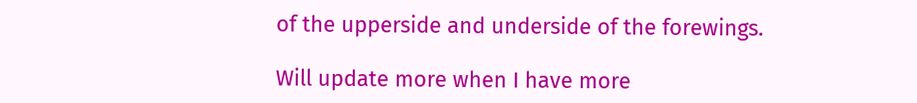of the upperside and underside of the forewings.

Will update more when I have more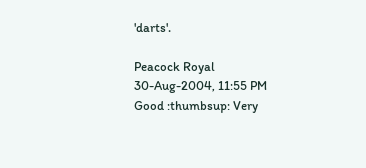'darts'.

Peacock Royal
30-Aug-2004, 11:55 PM
Good :thumbsup: Very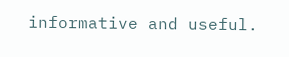informative and useful.